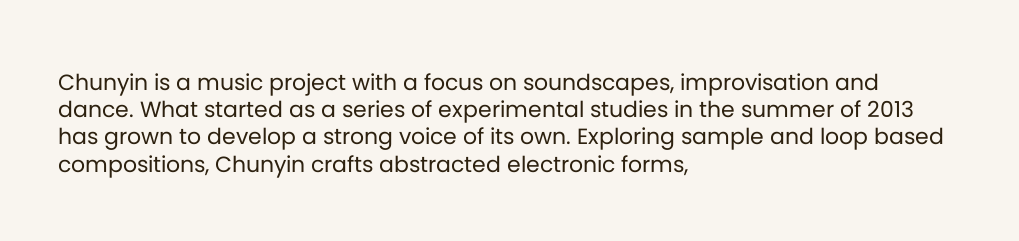Chunyin is a music project with a focus on soundscapes, improvisation and dance. What started as a series of experimental studies in the summer of 2013 has grown to develop a strong voice of its own. Exploring sample and loop based compositions, Chunyin crafts abstracted electronic forms,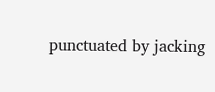punctuated by jacking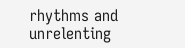rhythms and unrelenting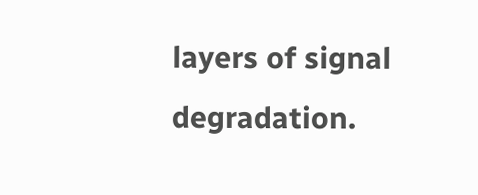layers of signal degradation.